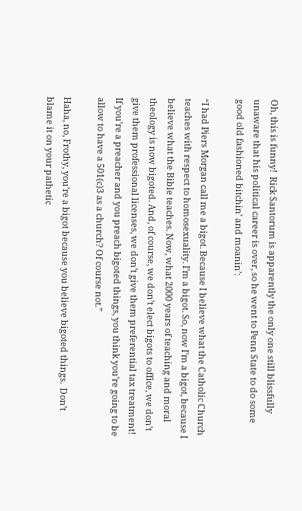Oh, this is funny!  Rick Santorum is apparently the only one still blissfully unaware that his political career is over, so he went to Penn State to do some good old fashioned bitchin’ and moanin’:

“I had Piers Morgan call me a bigot. Because I believe what the Catholic Church teaches with respect to homosexuality. I’m a bigot. So, now I’m a bigot, because I believe what the Bible teaches. Now, what 2000 years of teaching and moral theology is now bigoted. And, of course, we don’t elect bigots to office, we don’t give them professional licenses, we don’t give them preferential tax treatment! If you’re a preacher and you preach bigoted things, you think you’re going to be allow to have a 501(c)3 as a church? Of course not.”

Haha, no, Frothy, you’re a bigot because you believe bigoted things.  Don’t blame it on your pathetic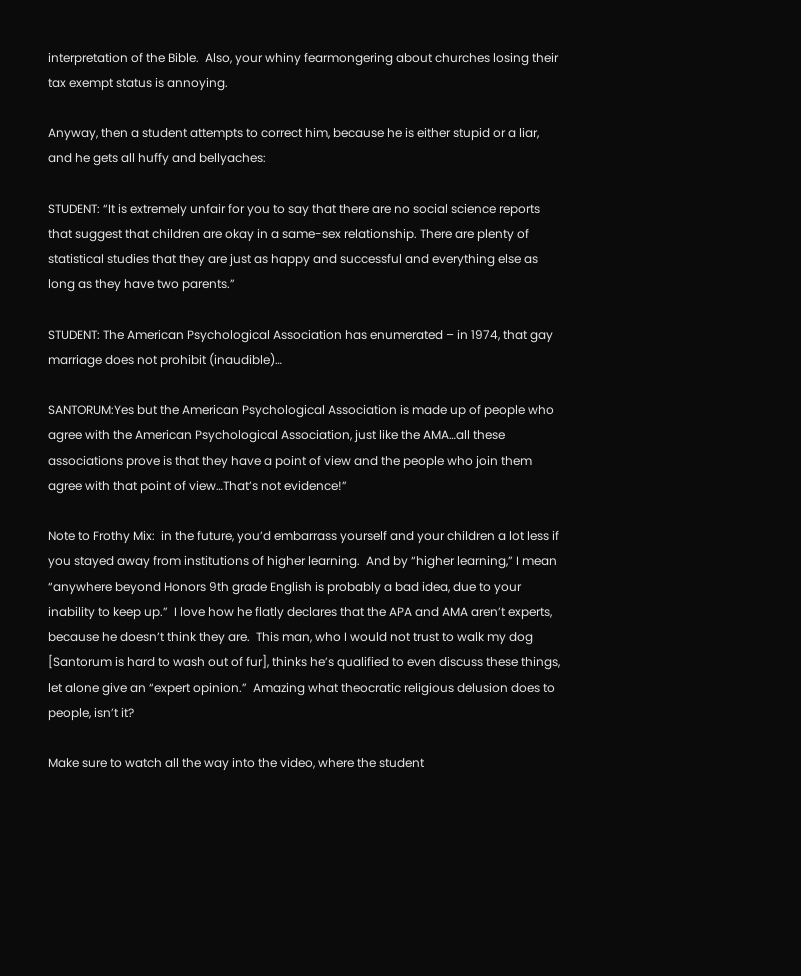interpretation of the Bible.  Also, your whiny fearmongering about churches losing their tax exempt status is annoying.

Anyway, then a student attempts to correct him, because he is either stupid or a liar, and he gets all huffy and bellyaches:

STUDENT: “It is extremely unfair for you to say that there are no social science reports that suggest that children are okay in a same-sex relationship. There are plenty of statistical studies that they are just as happy and successful and everything else as long as they have two parents.”

STUDENT: The American Psychological Association has enumerated – in 1974, that gay marriage does not prohibit (inaudible)…

SANTORUM:Yes but the American Psychological Association is made up of people who agree with the American Psychological Association, just like the AMA…all these associations prove is that they have a point of view and the people who join them agree with that point of view…That’s not evidence!”

Note to Frothy Mix:  in the future, you’d embarrass yourself and your children a lot less if you stayed away from institutions of higher learning.  And by “higher learning,” I mean “anywhere beyond Honors 9th grade English is probably a bad idea, due to your inability to keep up.”  I love how he flatly declares that the APA and AMA aren’t experts, because he doesn’t think they are.  This man, who I would not trust to walk my dog [Santorum is hard to wash out of fur], thinks he’s qualified to even discuss these things, let alone give an “expert opinion.”  Amazing what theocratic religious delusion does to people, isn’t it?

Make sure to watch all the way into the video, where the student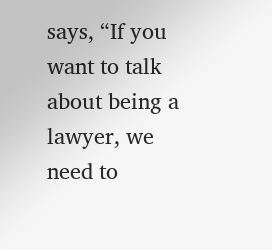says, “If you want to talk about being a lawyer, we need to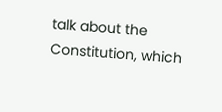talk about the Constitution, which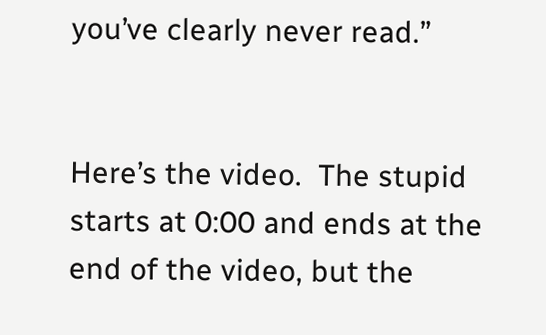you’ve clearly never read.”


Here’s the video.  The stupid starts at 0:00 and ends at the end of the video, but the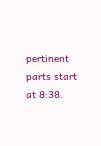pertinent parts start at 8:38.